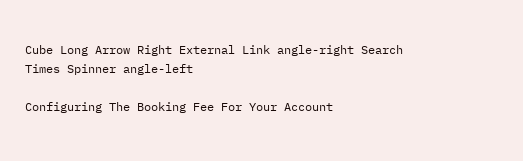Cube Long Arrow Right External Link angle-right Search Times Spinner angle-left

Configuring The Booking Fee For Your Account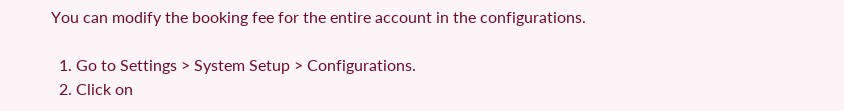You can modify the booking fee for the entire account in the configurations.

  1. Go to Settings > System Setup > Configurations.
  2. Click on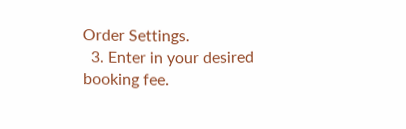Order Settings.
  3. Enter in your desired booking fee.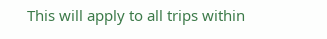This will apply to all trips within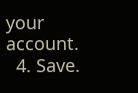your account.
  4. Save.